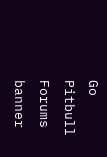Go Pitbull Forums banner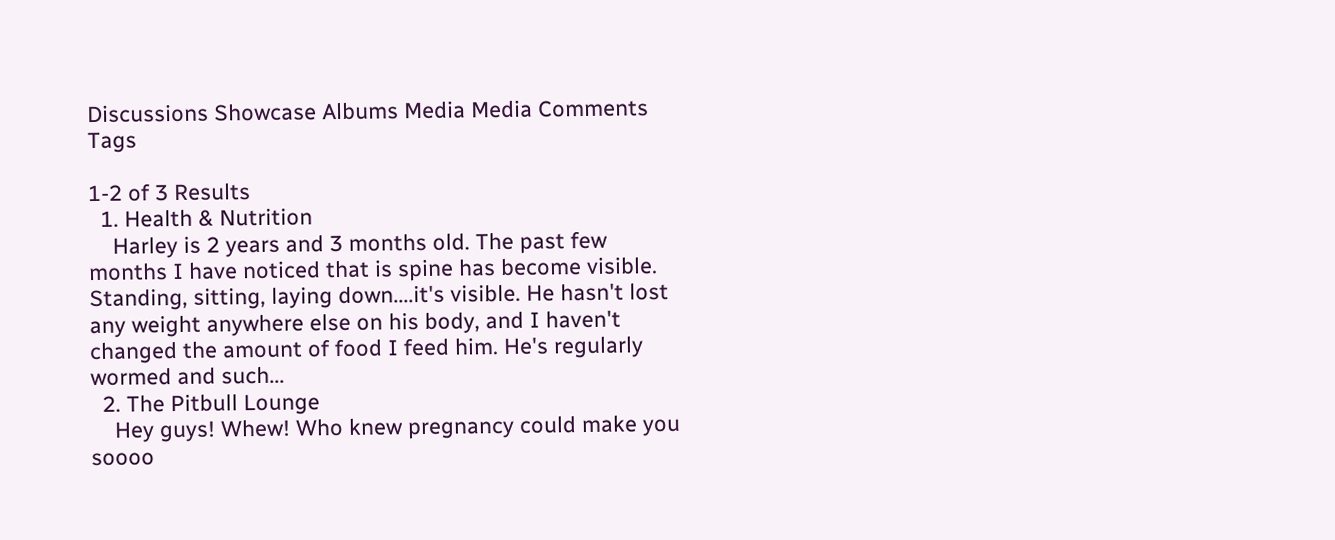Discussions Showcase Albums Media Media Comments Tags

1-2 of 3 Results
  1. Health & Nutrition
    Harley is 2 years and 3 months old. The past few months I have noticed that is spine has become visible. Standing, sitting, laying down....it's visible. He hasn't lost any weight anywhere else on his body, and I haven't changed the amount of food I feed him. He's regularly wormed and such...
  2. The Pitbull Lounge
    Hey guys! Whew! Who knew pregnancy could make you soooo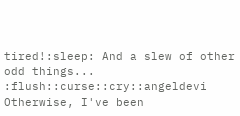tired!:sleep: And a slew of other odd things... :flush::curse::cry::angeldevi Otherwise, I've been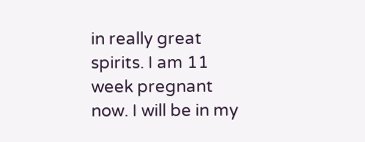in really great spirits. I am 11 week pregnant now. I will be in my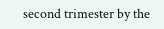second trimester by the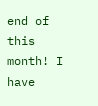end of this month! I have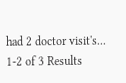had 2 doctor visit's...
1-2 of 3 Results